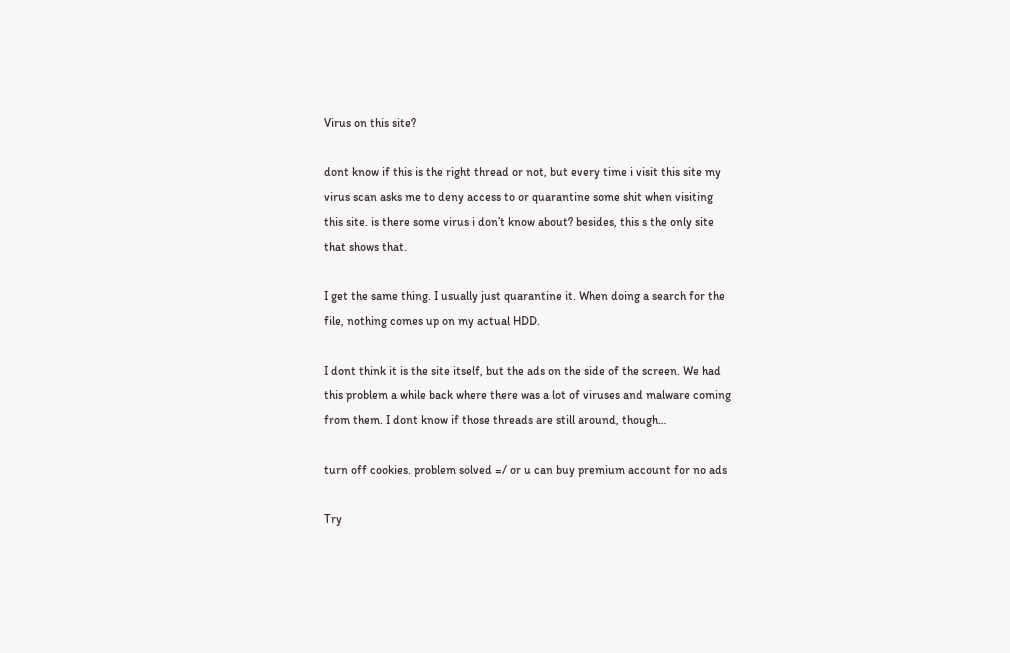Virus on this site?

dont know if this is the right thread or not, but every time i visit this site my virus scan asks me to deny access to or quarantine some shit when visiting this site. is there some virus i don’t know about? besides, this s the only site that shows that.

I get the same thing. I usually just quarantine it. When doing a search for the file, nothing comes up on my actual HDD.

I dont think it is the site itself, but the ads on the side of the screen. We had this problem a while back where there was a lot of viruses and malware coming from them. I dont know if those threads are still around, though…

turn off cookies. problem solved =/ or u can buy premium account for no ads

Try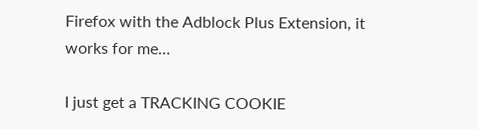Firefox with the Adblock Plus Extension, it works for me…

I just get a TRACKING COOKIE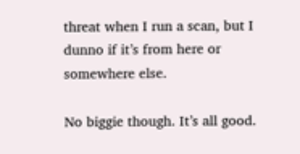threat when I run a scan, but I dunno if it’s from here or somewhere else.

No biggie though. It’s all good.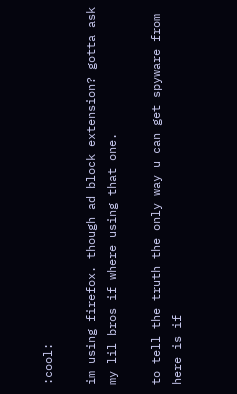:cool:

im using firefox. though ad block extension? gotta ask my lil bros if where using that one.

to tell the truth the only way u can get spyware from here is if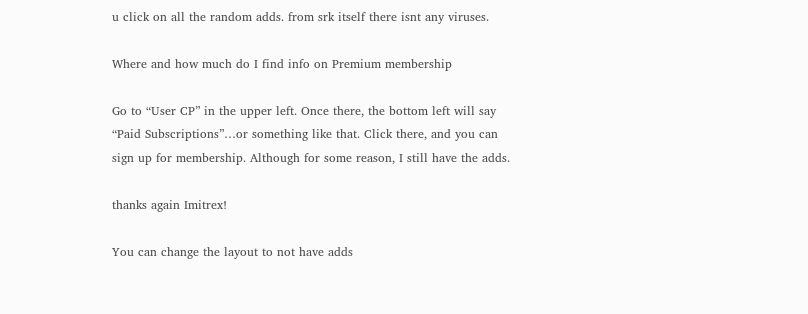u click on all the random adds. from srk itself there isnt any viruses.

Where and how much do I find info on Premium membership

Go to “User CP” in the upper left. Once there, the bottom left will say “Paid Subscriptions”…or something like that. Click there, and you can sign up for membership. Although for some reason, I still have the adds.

thanks again Imitrex!

You can change the layout to not have adds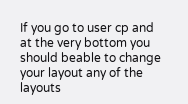If you go to user cp and at the very bottom you should beable to change your layout any of the layouts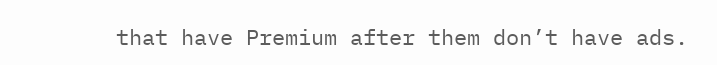that have Premium after them don’t have ads.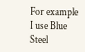For example I use Blue Steel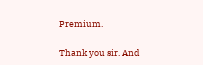Premium.

Thank you sir. And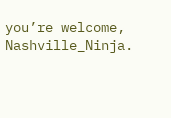you’re welcome, Nashville_Ninja.